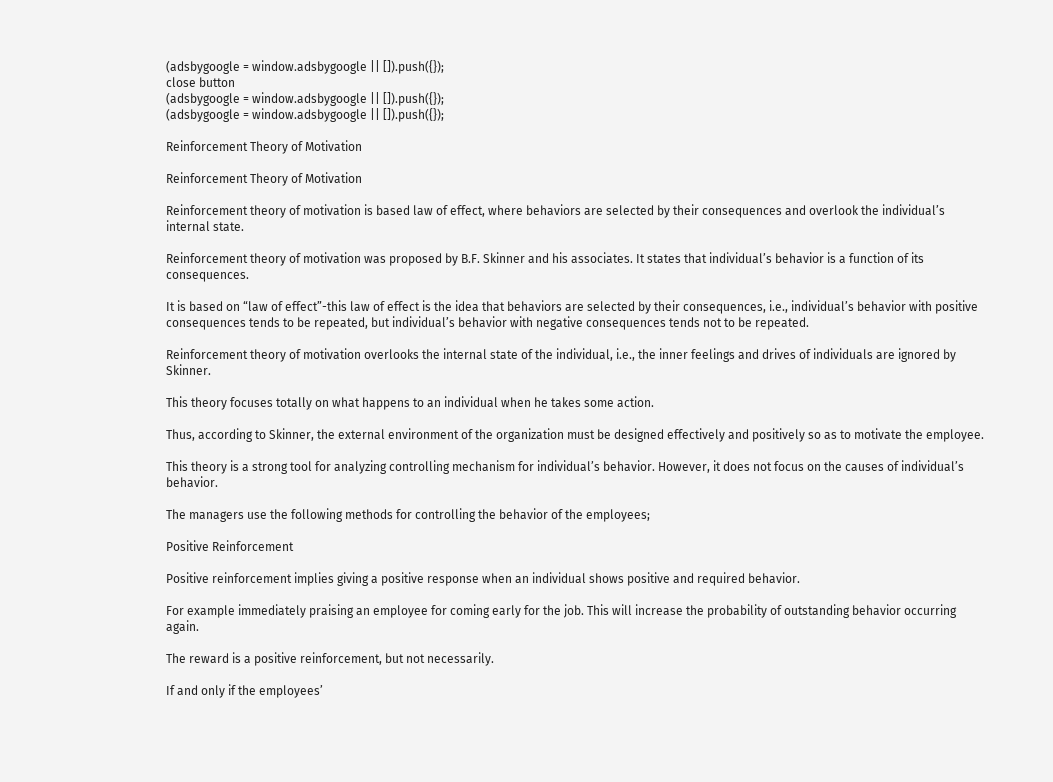(adsbygoogle = window.adsbygoogle || []).push({});
close button
(adsbygoogle = window.adsbygoogle || []).push({});
(adsbygoogle = window.adsbygoogle || []).push({});

Reinforcement Theory of Motivation

Reinforcement Theory of Motivation

Reinforcement theory of motivation is based law of effect, where behaviors are selected by their consequences and overlook the individual’s internal state.

Reinforcement theory of motivation was proposed by B.F. Skinner and his associates. It states that individual’s behavior is a function of its consequences.

It is based on “law of effect”-this law of effect is the idea that behaviors are selected by their consequences, i.e., individual’s behavior with positive consequences tends to be repeated, but individual’s behavior with negative consequences tends not to be repeated.

Reinforcement theory of motivation overlooks the internal state of the individual, i.e., the inner feelings and drives of individuals are ignored by Skinner.

This theory focuses totally on what happens to an individual when he takes some action.

Thus, according to Skinner, the external environment of the organization must be designed effectively and positively so as to motivate the employee.

This theory is a strong tool for analyzing controlling mechanism for individual’s behavior. However, it does not focus on the causes of individual’s behavior.

The managers use the following methods for controlling the behavior of the employees;

Positive Reinforcement

Positive reinforcement implies giving a positive response when an individual shows positive and required behavior.

For example immediately praising an employee for coming early for the job. This will increase the probability of outstanding behavior occurring again.

The reward is a positive reinforcement, but not necessarily.

If and only if the employees’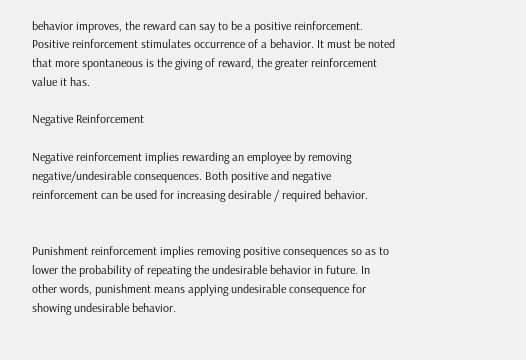behavior improves, the reward can say to be a positive reinforcement. Positive reinforcement stimulates occurrence of a behavior. It must be noted that more spontaneous is the giving of reward, the greater reinforcement value it has.

Negative Reinforcement

Negative reinforcement implies rewarding an employee by removing negative/undesirable consequences. Both positive and negative reinforcement can be used for increasing desirable / required behavior.


Punishment reinforcement implies removing positive consequences so as to lower the probability of repeating the undesirable behavior in future. In other words, punishment means applying undesirable consequence for showing undesirable behavior.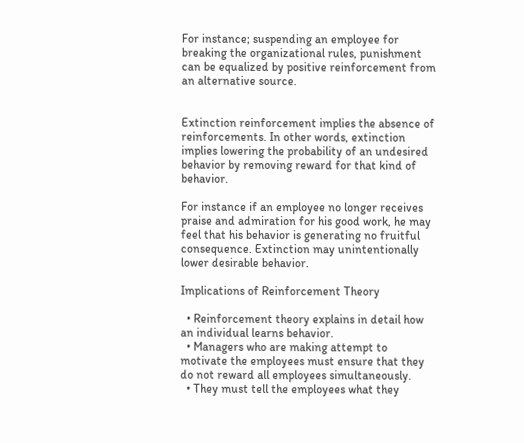For instance; suspending an employee for breaking the organizational rules, punishment can be equalized by positive reinforcement from an alternative source.


Extinction reinforcement implies the absence of reinforcements. In other words, extinction implies lowering the probability of an undesired behavior by removing reward for that kind of behavior.

For instance if an employee no longer receives praise and admiration for his good work, he may feel that his behavior is generating no fruitful consequence. Extinction may unintentionally lower desirable behavior.

Implications of Reinforcement Theory

  • Reinforcement theory explains in detail how an individual learns behavior.
  • Managers who are making attempt to motivate the employees must ensure that they do not reward all employees simultaneously.
  • They must tell the employees what they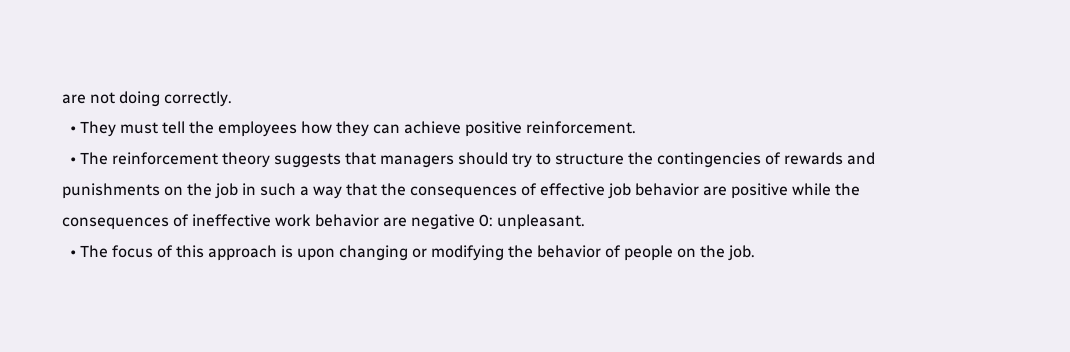are not doing correctly.
  • They must tell the employees how they can achieve positive reinforcement.
  • The reinforcement theory suggests that managers should try to structure the contingencies of rewards and punishments on the job in such a way that the consequences of effective job behavior are positive while the consequences of ineffective work behavior are negative 0: unpleasant.
  • The focus of this approach is upon changing or modifying the behavior of people on the job.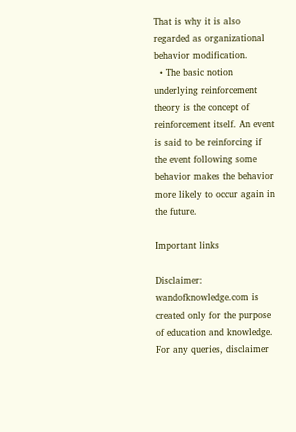That is why it is also regarded as organizational behavior modification.
  • The basic notion underlying reinforcement theory is the concept of reinforcement itself. An event is said to be reinforcing if the event following some behavior makes the behavior more likely to occur again in the future.

Important links

Disclaimer: wandofknowledge.com is created only for the purpose of education and knowledge. For any queries, disclaimer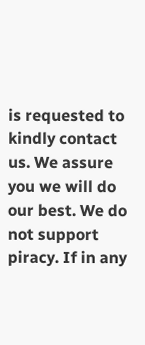is requested to kindly contact us. We assure you we will do our best. We do not support piracy. If in any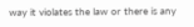way it violates the law or there is any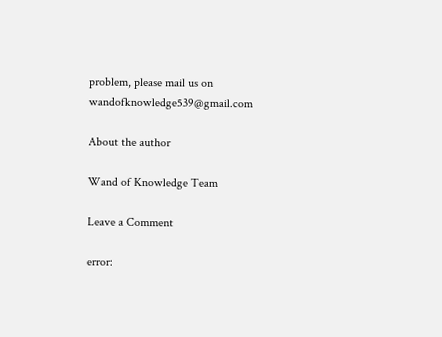problem, please mail us on wandofknowledge539@gmail.com

About the author

Wand of Knowledge Team

Leave a Comment

error: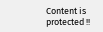Content is protected !!